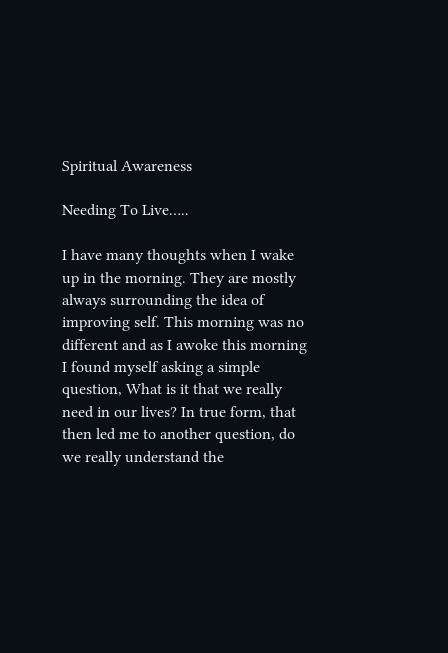Spiritual Awareness

Needing To Live…..

I have many thoughts when I wake up in the morning. They are mostly always surrounding the idea of improving self. This morning was no different and as I awoke this morning I found myself asking a simple question, What is it that we really need in our lives? In true form, that then led me to another question, do we really understand the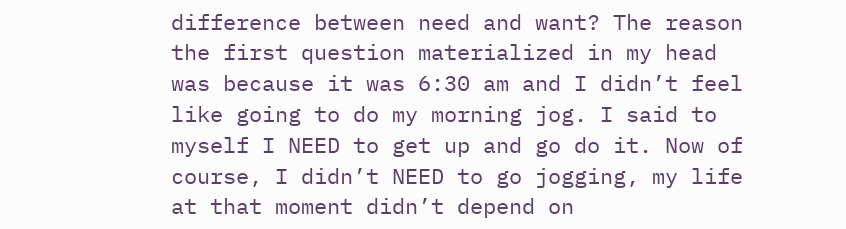difference between need and want? The reason the first question materialized in my head was because it was 6:30 am and I didn’t feel like going to do my morning jog. I said to myself I NEED to get up and go do it. Now of course, I didn’t NEED to go jogging, my life at that moment didn’t depend on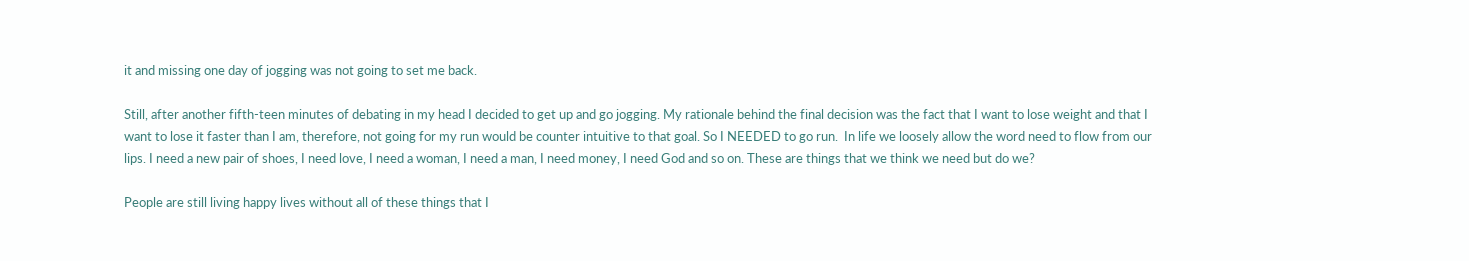it and missing one day of jogging was not going to set me back.

Still, after another fifth-teen minutes of debating in my head I decided to get up and go jogging. My rationale behind the final decision was the fact that I want to lose weight and that I want to lose it faster than I am, therefore, not going for my run would be counter intuitive to that goal. So I NEEDED to go run.  In life we loosely allow the word need to flow from our lips. I need a new pair of shoes, I need love, I need a woman, I need a man, I need money, I need God and so on. These are things that we think we need but do we?

People are still living happy lives without all of these things that I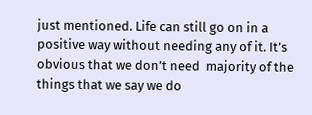just mentioned. Life can still go on in a positive way without needing any of it. It’s obvious that we don’t need  majority of the things that we say we do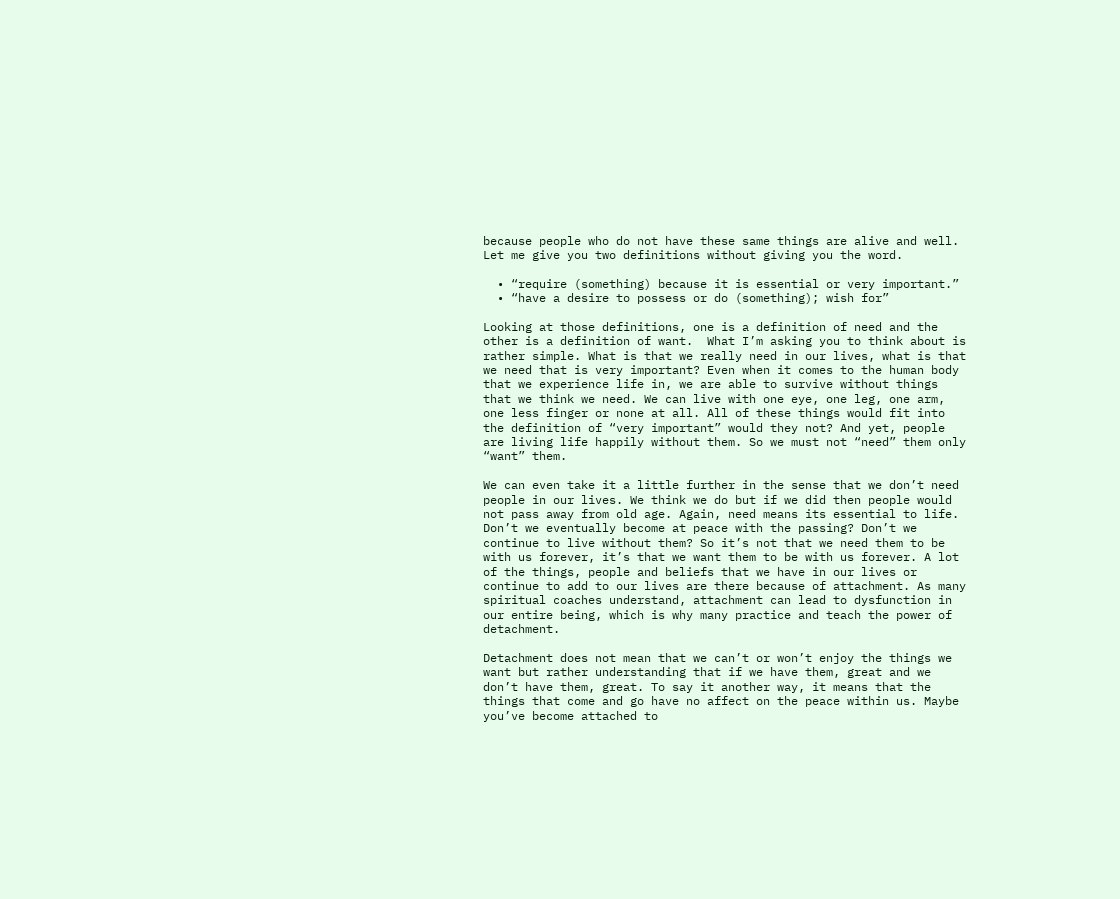because people who do not have these same things are alive and well. Let me give you two definitions without giving you the word.

  • “require (something) because it is essential or very important.”
  • “have a desire to possess or do (something); wish for”

Looking at those definitions, one is a definition of need and the other is a definition of want.  What I’m asking you to think about is rather simple. What is that we really need in our lives, what is that we need that is very important? Even when it comes to the human body that we experience life in, we are able to survive without things that we think we need. We can live with one eye, one leg, one arm, one less finger or none at all. All of these things would fit into the definition of “very important” would they not? And yet, people are living life happily without them. So we must not “need” them only “want” them.

We can even take it a little further in the sense that we don’t need people in our lives. We think we do but if we did then people would not pass away from old age. Again, need means its essential to life. Don’t we eventually become at peace with the passing? Don’t we continue to live without them? So it’s not that we need them to be with us forever, it’s that we want them to be with us forever. A lot of the things, people and beliefs that we have in our lives or continue to add to our lives are there because of attachment. As many spiritual coaches understand, attachment can lead to dysfunction in our entire being, which is why many practice and teach the power of  detachment.

Detachment does not mean that we can’t or won’t enjoy the things we want but rather understanding that if we have them, great and we don’t have them, great. To say it another way, it means that the things that come and go have no affect on the peace within us. Maybe you’ve become attached to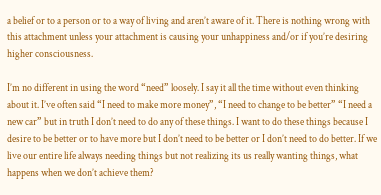a belief or to a person or to a way of living and aren’t aware of it. There is nothing wrong with this attachment unless your attachment is causing your unhappiness and/or if you’re desiring  higher consciousness.

I’m no different in using the word “need” loosely. I say it all the time without even thinking about it. I’ve often said “I need to make more money”, “I need to change to be better” “I need a new car” but in truth I don’t need to do any of these things. I want to do these things because I desire to be better or to have more but I don’t need to be better or I don’t need to do better. If we live our entire life always needing things but not realizing its us really wanting things, what happens when we don’t achieve them?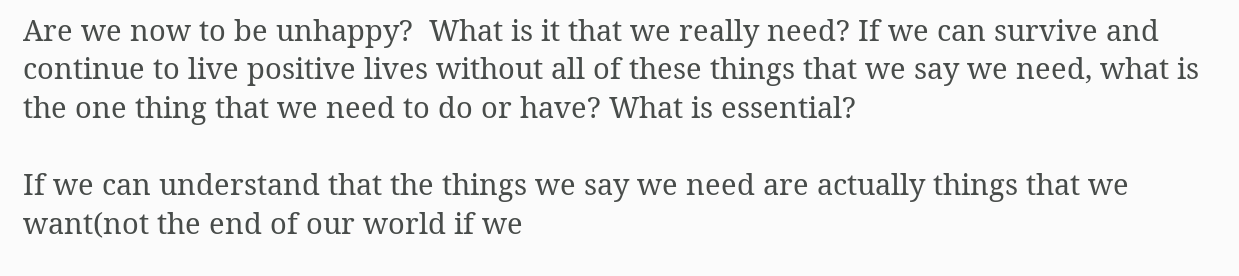Are we now to be unhappy?  What is it that we really need? If we can survive and continue to live positive lives without all of these things that we say we need, what is the one thing that we need to do or have? What is essential?

If we can understand that the things we say we need are actually things that we want(not the end of our world if we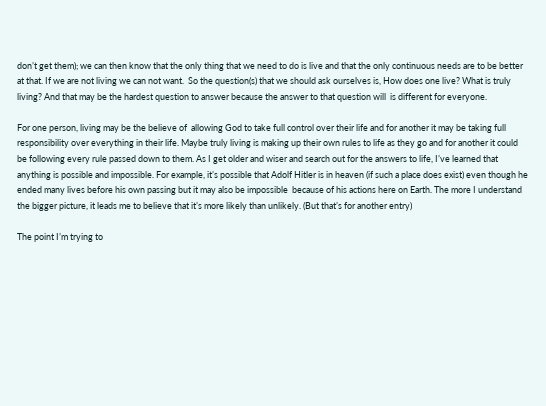don’t get them); we can then know that the only thing that we need to do is live and that the only continuous needs are to be better at that. If we are not living we can not want.  So the question(s) that we should ask ourselves is, How does one live? What is truly living? And that may be the hardest question to answer because the answer to that question will  is different for everyone.

For one person, living may be the believe of  allowing God to take full control over their life and for another it may be taking full responsibility over everything in their life. Maybe truly living is making up their own rules to life as they go and for another it could be following every rule passed down to them. As I get older and wiser and search out for the answers to life, I’ve learned that anything is possible and impossible. For example, it’s possible that Adolf Hitler is in heaven (if such a place does exist) even though he ended many lives before his own passing but it may also be impossible  because of his actions here on Earth. The more I understand the bigger picture, it leads me to believe that it’s more likely than unlikely. (But that’s for another entry)

The point I’m trying to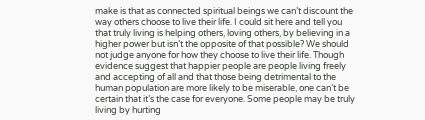make is that as connected spiritual beings we can’t discount the way others choose to live their life. I could sit here and tell you that truly living is helping others, loving others, by believing in a higher power but isn’t the opposite of that possible? We should not judge anyone for how they choose to live their life. Though evidence suggest that happier people are people living freely and accepting of all and that those being detrimental to the human population are more likely to be miserable, one can’t be certain that it’s the case for everyone. Some people may be truly living by hurting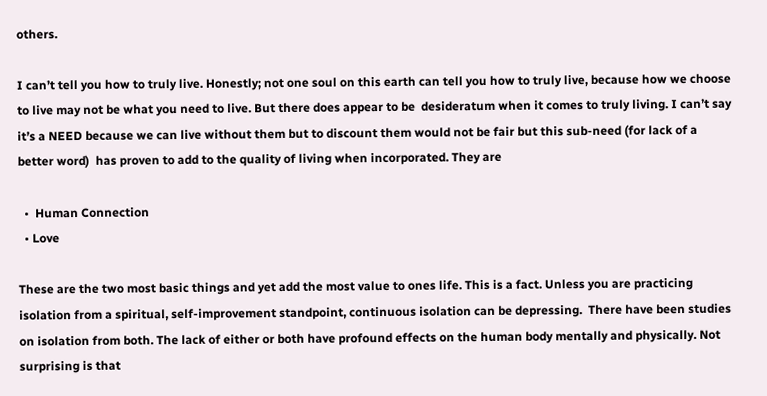others.

I can’t tell you how to truly live. Honestly; not one soul on this earth can tell you how to truly live, because how we choose to live may not be what you need to live. But there does appear to be  desideratum when it comes to truly living. I can’t say it’s a NEED because we can live without them but to discount them would not be fair but this sub-need (for lack of a better word)  has proven to add to the quality of living when incorporated. They are

  •  Human Connection
  • Love

These are the two most basic things and yet add the most value to ones life. This is a fact. Unless you are practicing isolation from a spiritual, self-improvement standpoint, continuous isolation can be depressing.  There have been studies on isolation from both. The lack of either or both have profound effects on the human body mentally and physically. Not surprising is that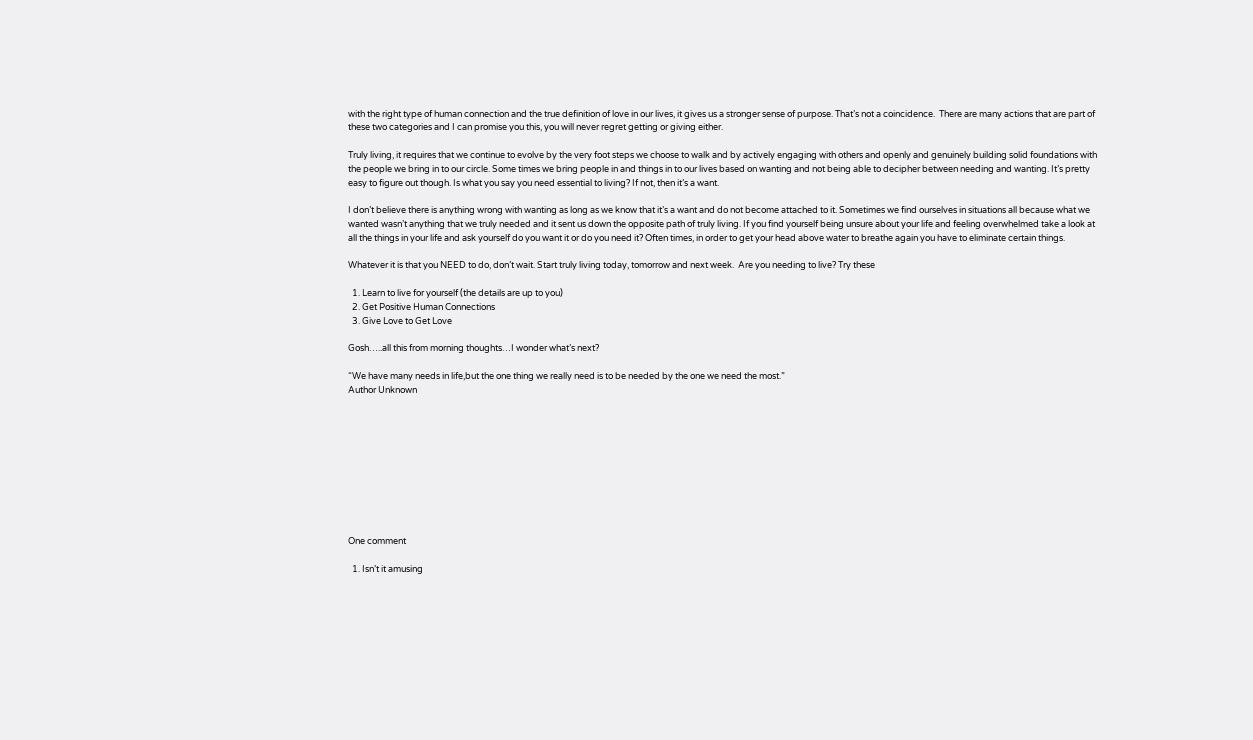with the right type of human connection and the true definition of love in our lives, it gives us a stronger sense of purpose. That’s not a coincidence.  There are many actions that are part of these two categories and I can promise you this, you will never regret getting or giving either.

Truly living, it requires that we continue to evolve by the very foot steps we choose to walk and by actively engaging with others and openly and genuinely building solid foundations with the people we bring in to our circle. Some times we bring people in and things in to our lives based on wanting and not being able to decipher between needing and wanting. It’s pretty easy to figure out though. Is what you say you need essential to living? If not, then it’s a want.

I don’t believe there is anything wrong with wanting as long as we know that it’s a want and do not become attached to it. Sometimes we find ourselves in situations all because what we wanted wasn’t anything that we truly needed and it sent us down the opposite path of truly living. If you find yourself being unsure about your life and feeling overwhelmed take a look at all the things in your life and ask yourself do you want it or do you need it? Often times, in order to get your head above water to breathe again you have to eliminate certain things.

Whatever it is that you NEED to do, don’t wait. Start truly living today, tomorrow and next week.  Are you needing to live? Try these

  1. Learn to live for yourself (the details are up to you)
  2. Get Positive Human Connections
  3. Give Love to Get Love

Gosh…..all this from morning thoughts…I wonder what’s next?

“We have many needs in life,but the one thing we really need is to be needed by the one we need the most.”
Author Unknown










One comment

  1. Isn’t it amusing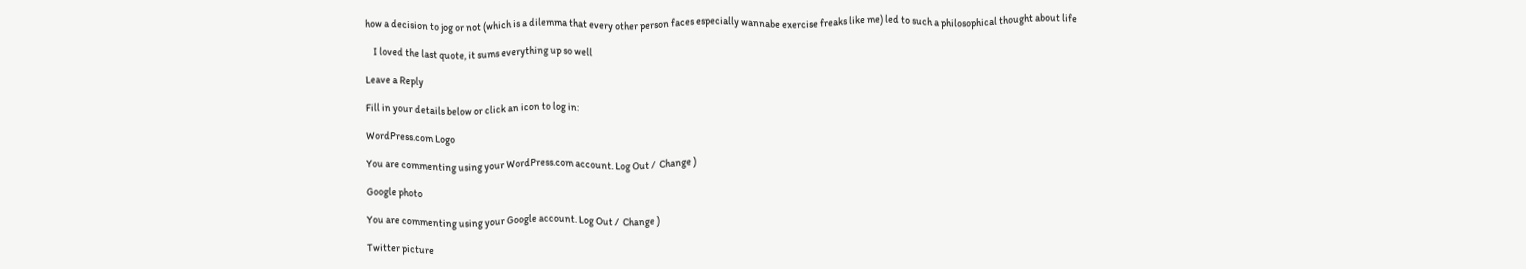how a decision to jog or not (which is a dilemma that every other person faces especially wannabe exercise freaks like me) led to such a philosophical thought about life

    I loved the last quote, it sums everything up so well

Leave a Reply

Fill in your details below or click an icon to log in:

WordPress.com Logo

You are commenting using your WordPress.com account. Log Out /  Change )

Google photo

You are commenting using your Google account. Log Out /  Change )

Twitter picture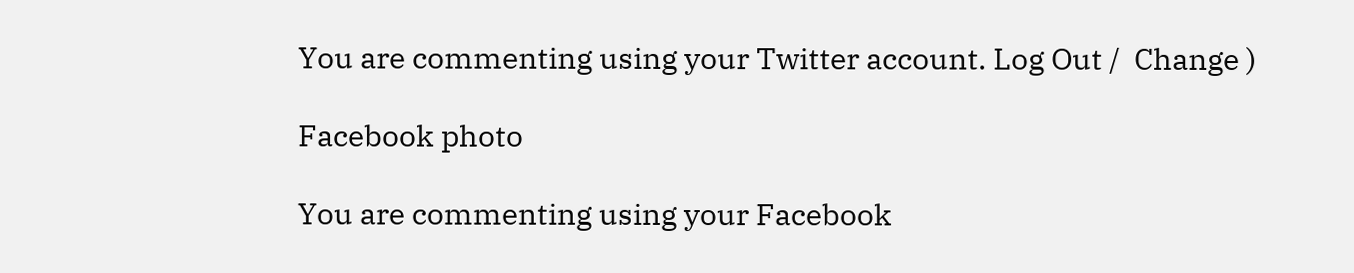You are commenting using your Twitter account. Log Out /  Change )

Facebook photo

You are commenting using your Facebook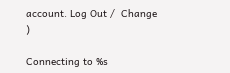account. Log Out /  Change )

Connecting to %s